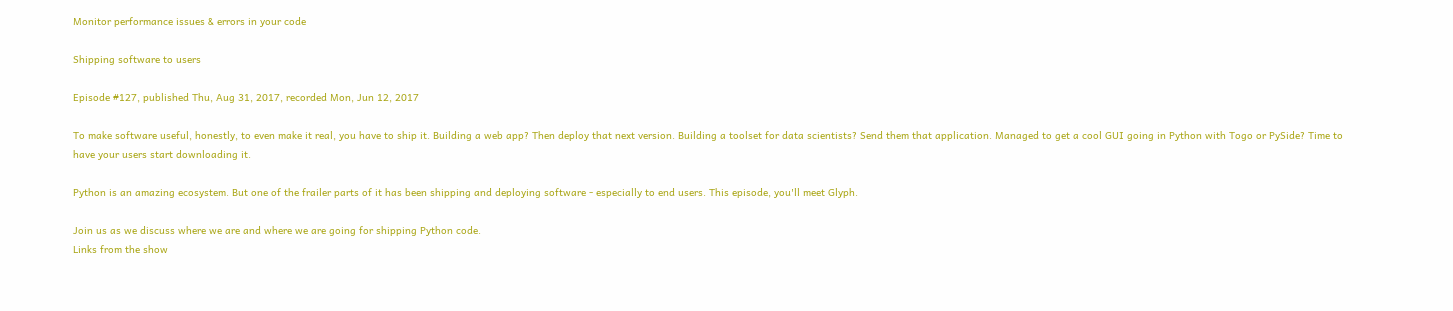Monitor performance issues & errors in your code

Shipping software to users

Episode #127, published Thu, Aug 31, 2017, recorded Mon, Jun 12, 2017

To make software useful, honestly, to even make it real, you have to ship it. Building a web app? Then deploy that next version. Building a toolset for data scientists? Send them that application. Managed to get a cool GUI going in Python with Togo or PySide? Time to have your users start downloading it.

Python is an amazing ecosystem. But one of the frailer parts of it has been shipping and deploying software - especially to end users. This episode, you'll meet Glyph.

Join us as we discuss where we are and where we are going for shipping Python code.
Links from the show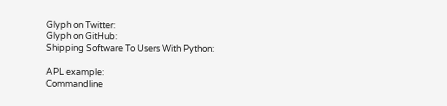Glyph on Twitter:
Glyph on GitHub:
Shipping Software To Users With Python:

APL example:
Commandline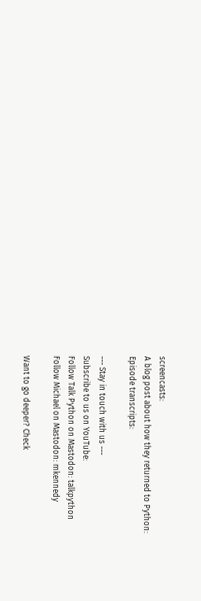screencasts:
A blog post about how they returned to Python:
Episode transcripts:

--- Stay in touch with us ---
Subscribe to us on YouTube:
Follow Talk Python on Mastodon: talkpython
Follow Michael on Mastodon: mkennedy

Want to go deeper? Check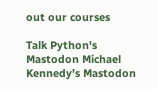out our courses

Talk Python's Mastodon Michael Kennedy's Mastodon